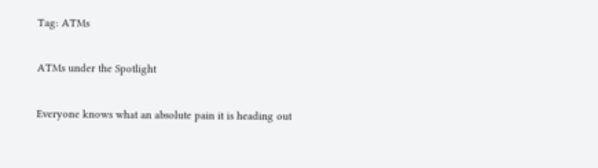Tag: ATMs

ATMs under the Spotlight

Everyone knows what an absolute pain it is heading out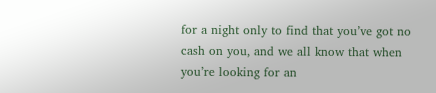for a night only to find that you’ve got no cash on you, and we all know that when you’re looking for an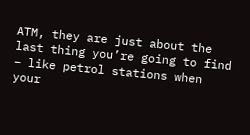ATM, they are just about the last thing you’re going to find – like petrol stations when your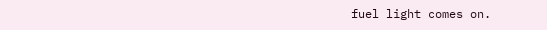fuel light comes on.